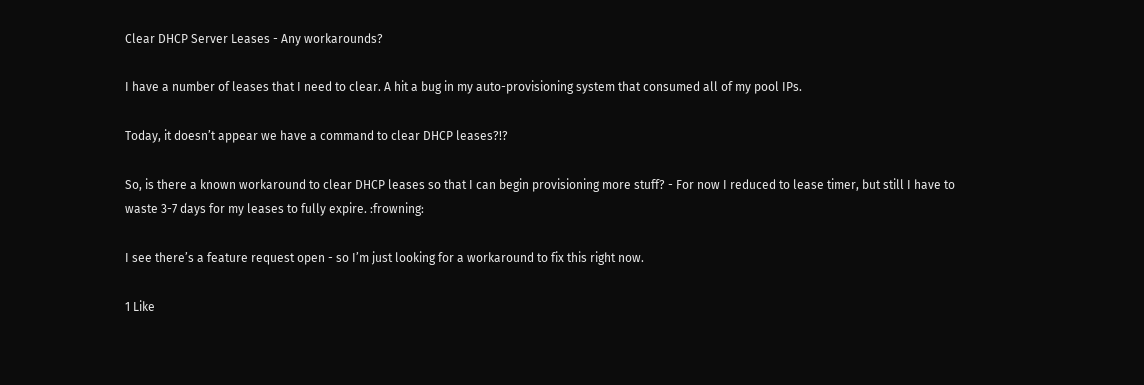Clear DHCP Server Leases - Any workarounds?

I have a number of leases that I need to clear. A hit a bug in my auto-provisioning system that consumed all of my pool IPs.

Today, it doesn’t appear we have a command to clear DHCP leases?!?

So, is there a known workaround to clear DHCP leases so that I can begin provisioning more stuff? - For now I reduced to lease timer, but still I have to waste 3-7 days for my leases to fully expire. :frowning:

I see there’s a feature request open - so I’m just looking for a workaround to fix this right now.

1 Like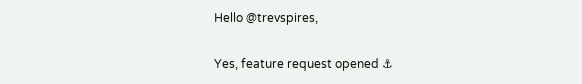Hello @trevspires,

Yes, feature request opened ⚓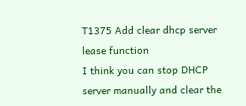T1375 Add clear dhcp server lease function
I think you can stop DHCP server manually and clear the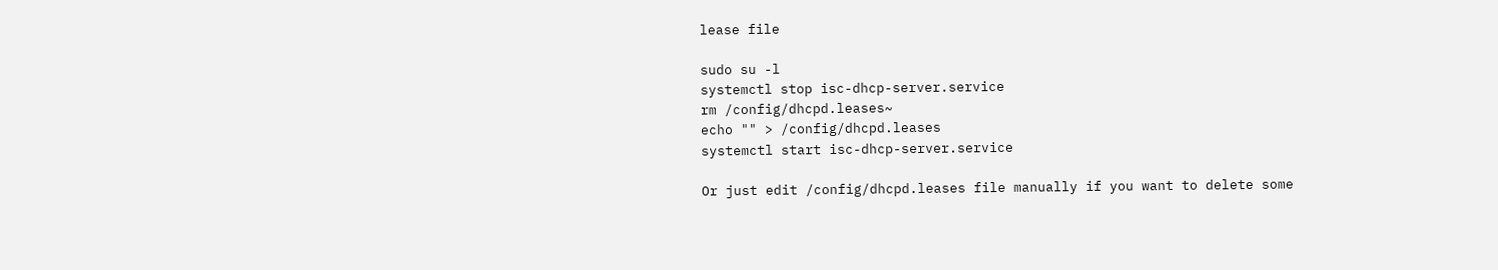lease file

sudo su -l
systemctl stop isc-dhcp-server.service
rm /config/dhcpd.leases~
echo "" > /config/dhcpd.leases
systemctl start isc-dhcp-server.service

Or just edit /config/dhcpd.leases file manually if you want to delete some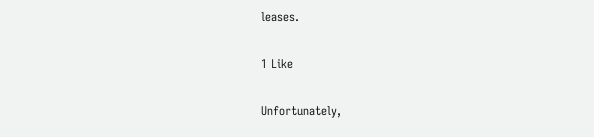leases.

1 Like

Unfortunately,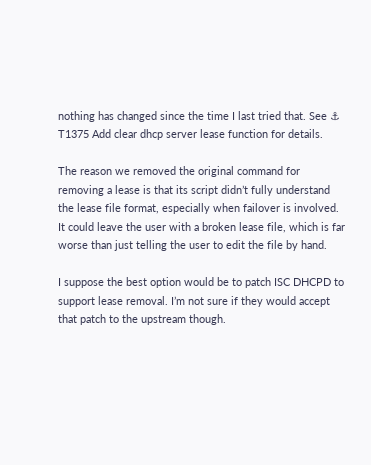nothing has changed since the time I last tried that. See ⚓ T1375 Add clear dhcp server lease function for details.

The reason we removed the original command for removing a lease is that its script didn’t fully understand the lease file format, especially when failover is involved. It could leave the user with a broken lease file, which is far worse than just telling the user to edit the file by hand.

I suppose the best option would be to patch ISC DHCPD to support lease removal. I’m not sure if they would accept that patch to the upstream though.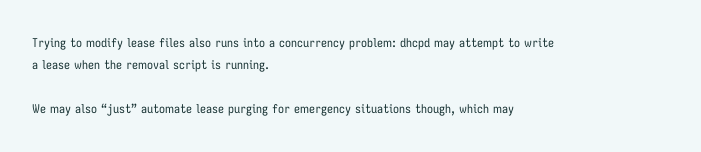Trying to modify lease files also runs into a concurrency problem: dhcpd may attempt to write a lease when the removal script is running.

We may also “just” automate lease purging for emergency situations though, which may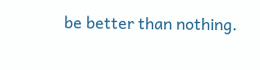be better than nothing.